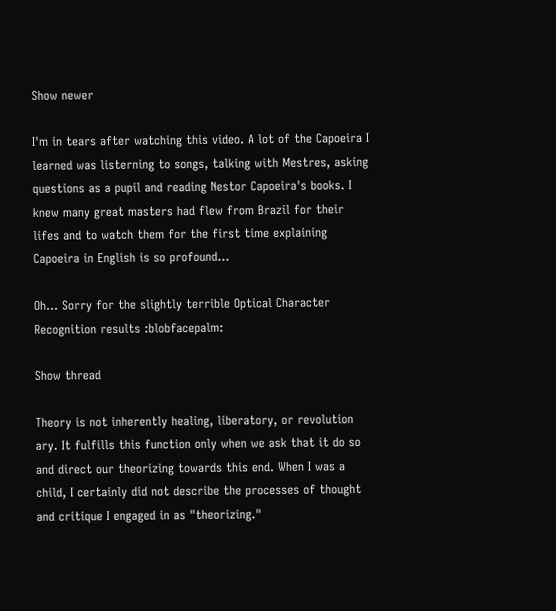Show newer

I'm in tears after watching this video. A lot of the Capoeira I learned was listerning to songs, talking with Mestres, asking questions as a pupil and reading Nestor Capoeira's books. I knew many great masters had flew from Brazil for their lifes and to watch them for the first time explaining Capoeira in English is so profound...

Oh... Sorry for the slightly terrible Optical Character Recognition results :blobfacepalm:

Show thread

Theory is not inherently healing, liberatory, or revolution ary. It fulfills this function only when we ask that it do so and direct our theorizing towards this end. When I was a child, I certainly did not describe the processes of thought and critique I engaged in as "theorizing."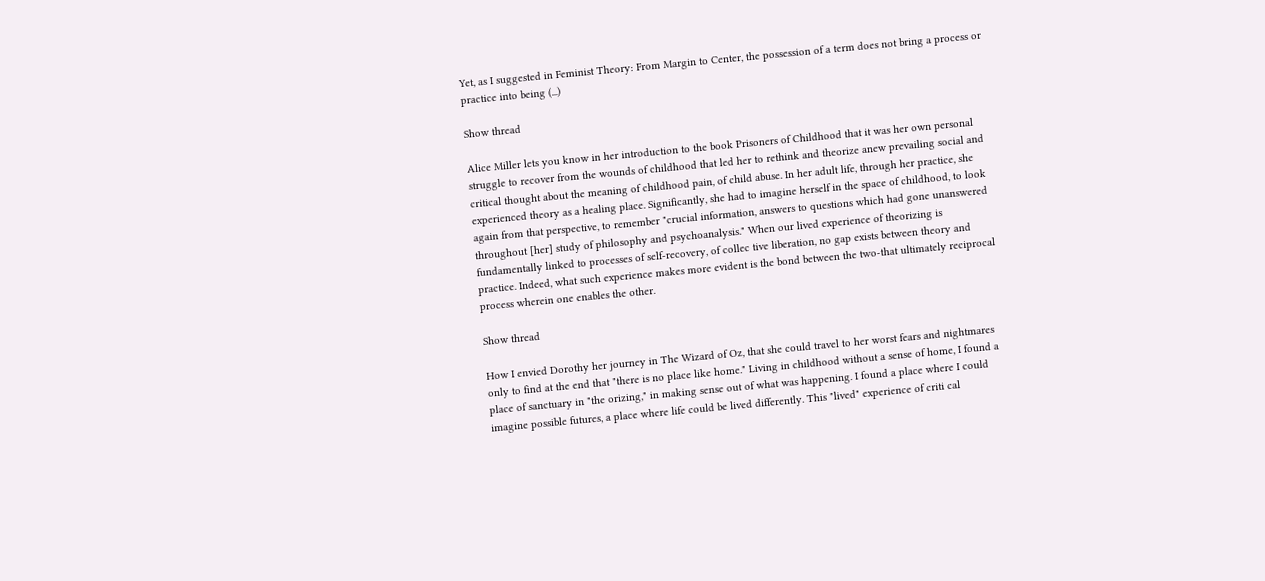Yet, as I suggested in Feminist Theory: From Margin to Center, the possession of a term does not bring a process or practice into being (...)

Show thread

Alice Miller lets you know in her introduction to the book Prisoners of Childhood that it was her own personal struggle to recover from the wounds of childhood that led her to rethink and theorize anew prevailing social and critical thought about the meaning of childhood pain, of child abuse. In her adult life, through her practice, she experienced theory as a healing place. Significantly, she had to imagine herself in the space of childhood, to look again from that perspective, to remember "crucial information, answers to questions which had gone unanswered throughout [her] study of philosophy and psychoanalysis." When our lived experience of theorizing is fundamentally linked to processes of self-recovery, of collec tive liberation, no gap exists between theory and practice. Indeed, what such experience makes more evident is the bond between the two-that ultimately reciprocal process wherein one enables the other.

Show thread

How I envied Dorothy her journey in The Wizard of Oz, that she could travel to her worst fears and nightmares only to find at the end that "there is no place like home." Living in childhood without a sense of home, I found a place of sanctuary in "the orizing," in making sense out of what was happening. I found a place where I could imagine possible futures, a place where life could be lived differently. This "lived" experience of criti cal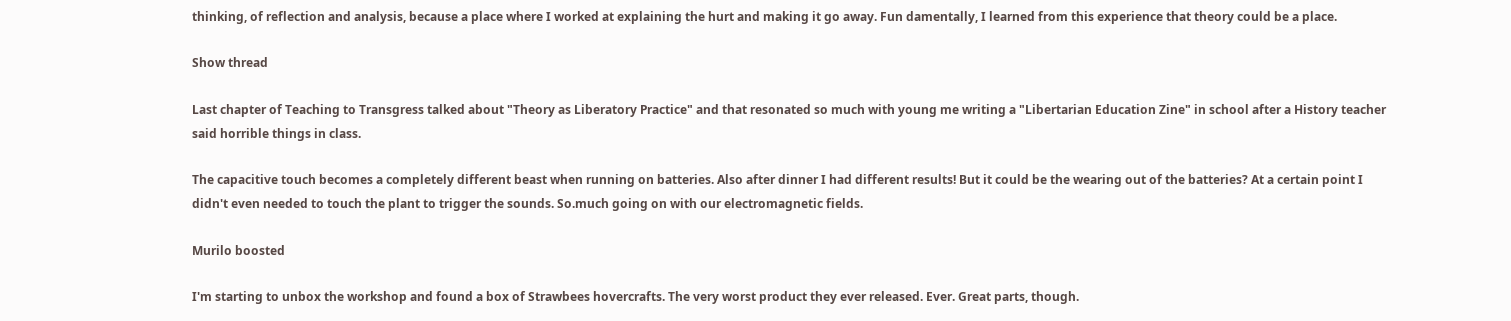thinking, of reflection and analysis, because a place where I worked at explaining the hurt and making it go away. Fun damentally, I learned from this experience that theory could be a place.

Show thread

Last chapter of Teaching to Transgress talked about "Theory as Liberatory Practice" and that resonated so much with young me writing a "Libertarian Education Zine" in school after a History teacher said horrible things in class.

The capacitive touch becomes a completely different beast when running on batteries. Also after dinner I had different results! But it could be the wearing out of the batteries? At a certain point I didn't even needed to touch the plant to trigger the sounds. So.much going on with our electromagnetic fields.

Murilo boosted

I'm starting to unbox the workshop and found a box of Strawbees hovercrafts. The very worst product they ever released. Ever. Great parts, though.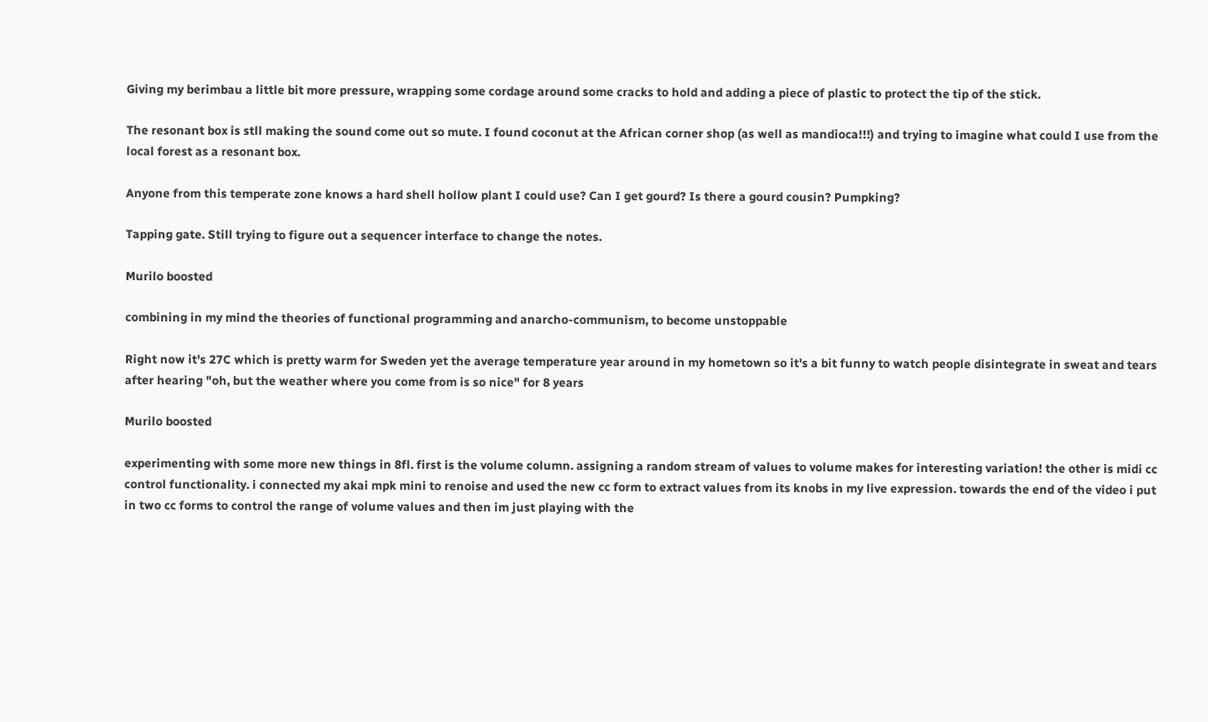Giving my berimbau a little bit more pressure, wrapping some cordage around some cracks to hold and adding a piece of plastic to protect the tip of the stick.

The resonant box is stll making the sound come out so mute. I found coconut at the African corner shop (as well as mandioca!!!) and trying to imagine what could I use from the local forest as a resonant box.

Anyone from this temperate zone knows a hard shell hollow plant I could use? Can I get gourd? Is there a gourd cousin? Pumpking?

Tapping gate. Still trying to figure out a sequencer interface to change the notes.

Murilo boosted

combining in my mind the theories of functional programming and anarcho-communism, to become unstoppable

Right now it's 27C which is pretty warm for Sweden yet the average temperature year around in my hometown so it's a bit funny to watch people disintegrate in sweat and tears after hearing "oh, but the weather where you come from is so nice" for 8 years

Murilo boosted

experimenting with some more new things in 8fl. first is the volume column. assigning a random stream of values to volume makes for interesting variation! the other is midi cc control functionality. i connected my akai mpk mini to renoise and used the new cc form to extract values from its knobs in my live expression. towards the end of the video i put in two cc forms to control the range of volume values and then im just playing with the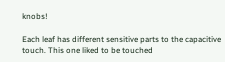knobs!

Each leaf has different sensitive parts to the capacitive touch. This one liked to be touched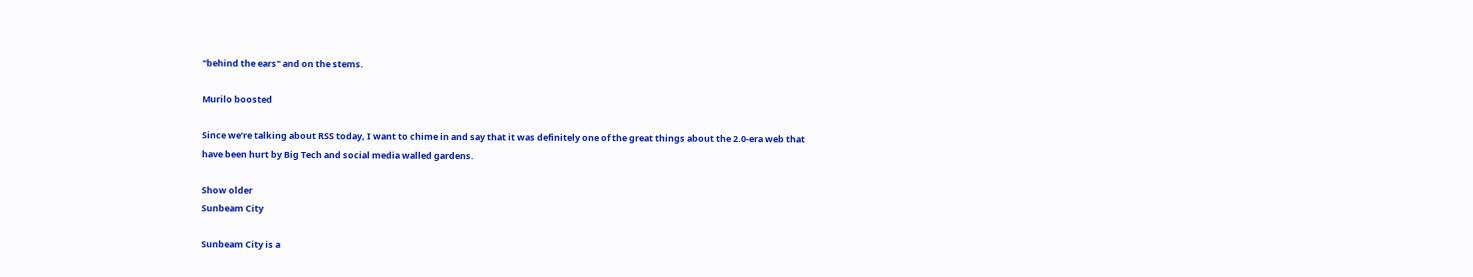"behind the ears" and on the stems.

Murilo boosted

Since we’re talking about RSS today, I want to chime in and say that it was definitely one of the great things about the 2.0-era web that have been hurt by Big Tech and social media walled gardens.

Show older
Sunbeam City

Sunbeam City is a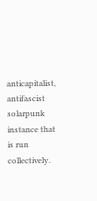anticapitalist, antifascist solarpunk instance that is run collectively.